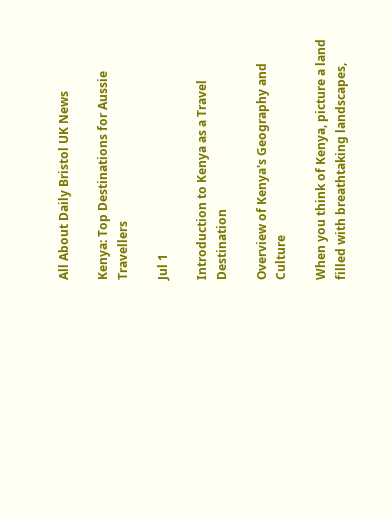All About Daily Bristol UK News

Kenya: Top Destinations for Aussie Travellers

Jul 1

Introduction to Kenya as a Travel Destination

Overview of Kenya's Geography and Culture

When you think of Kenya, picture a land filled with breathtaking landscapes,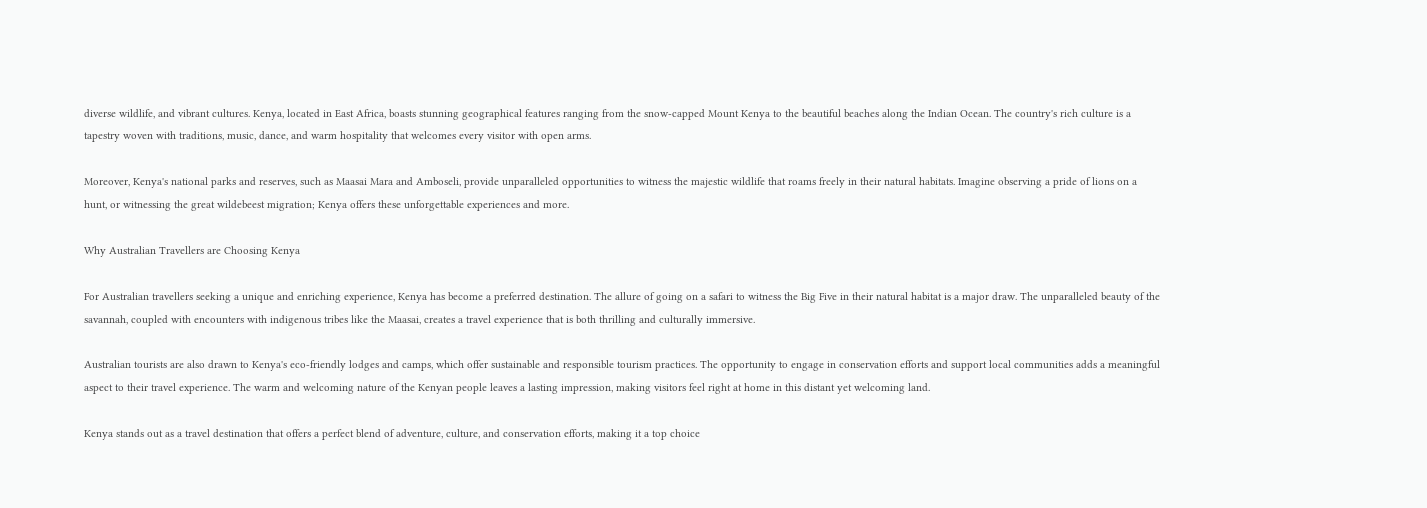diverse wildlife, and vibrant cultures. Kenya, located in East Africa, boasts stunning geographical features ranging from the snow-capped Mount Kenya to the beautiful beaches along the Indian Ocean. The country's rich culture is a tapestry woven with traditions, music, dance, and warm hospitality that welcomes every visitor with open arms.

Moreover, Kenya's national parks and reserves, such as Maasai Mara and Amboseli, provide unparalleled opportunities to witness the majestic wildlife that roams freely in their natural habitats. Imagine observing a pride of lions on a hunt, or witnessing the great wildebeest migration; Kenya offers these unforgettable experiences and more.

Why Australian Travellers are Choosing Kenya

For Australian travellers seeking a unique and enriching experience, Kenya has become a preferred destination. The allure of going on a safari to witness the Big Five in their natural habitat is a major draw. The unparalleled beauty of the savannah, coupled with encounters with indigenous tribes like the Maasai, creates a travel experience that is both thrilling and culturally immersive.

Australian tourists are also drawn to Kenya's eco-friendly lodges and camps, which offer sustainable and responsible tourism practices. The opportunity to engage in conservation efforts and support local communities adds a meaningful aspect to their travel experience. The warm and welcoming nature of the Kenyan people leaves a lasting impression, making visitors feel right at home in this distant yet welcoming land.

Kenya stands out as a travel destination that offers a perfect blend of adventure, culture, and conservation efforts, making it a top choice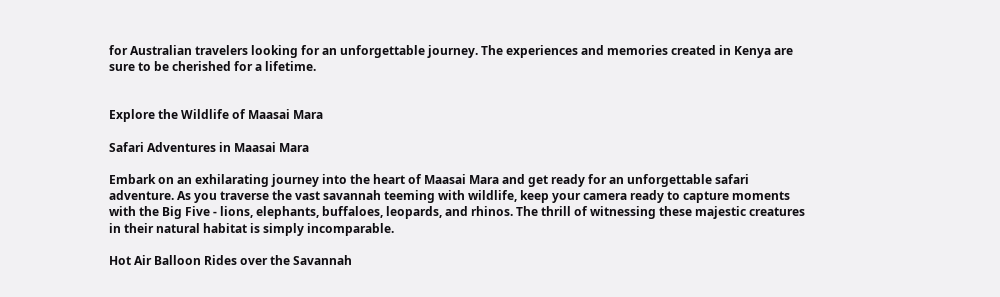for Australian travelers looking for an unforgettable journey. The experiences and memories created in Kenya are sure to be cherished for a lifetime.


Explore the Wildlife of Maasai Mara

Safari Adventures in Maasai Mara

Embark on an exhilarating journey into the heart of Maasai Mara and get ready for an unforgettable safari adventure. As you traverse the vast savannah teeming with wildlife, keep your camera ready to capture moments with the Big Five - lions, elephants, buffaloes, leopards, and rhinos. The thrill of witnessing these majestic creatures in their natural habitat is simply incomparable.

Hot Air Balloon Rides over the Savannah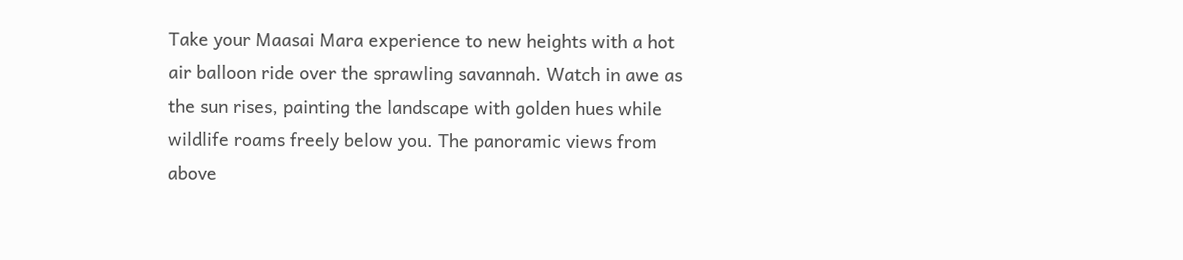Take your Maasai Mara experience to new heights with a hot air balloon ride over the sprawling savannah. Watch in awe as the sun rises, painting the landscape with golden hues while wildlife roams freely below you. The panoramic views from above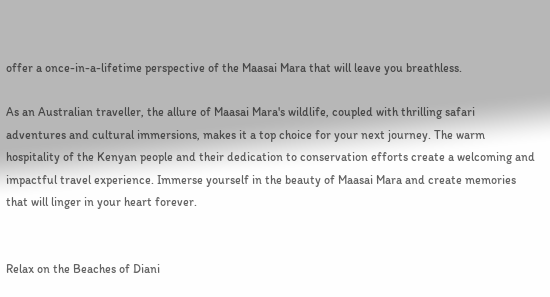offer a once-in-a-lifetime perspective of the Maasai Mara that will leave you breathless.

As an Australian traveller, the allure of Maasai Mara's wildlife, coupled with thrilling safari adventures and cultural immersions, makes it a top choice for your next journey. The warm hospitality of the Kenyan people and their dedication to conservation efforts create a welcoming and impactful travel experience. Immerse yourself in the beauty of Maasai Mara and create memories that will linger in your heart forever.


Relax on the Beaches of Diani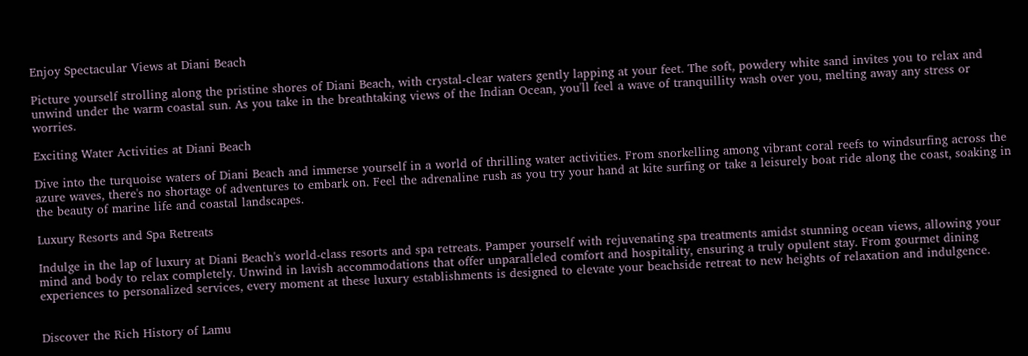Enjoy Spectacular Views at Diani Beach

Picture yourself strolling along the pristine shores of Diani Beach, with crystal-clear waters gently lapping at your feet. The soft, powdery white sand invites you to relax and unwind under the warm coastal sun. As you take in the breathtaking views of the Indian Ocean, you'll feel a wave of tranquillity wash over you, melting away any stress or worries.

Exciting Water Activities at Diani Beach

Dive into the turquoise waters of Diani Beach and immerse yourself in a world of thrilling water activities. From snorkelling among vibrant coral reefs to windsurfing across the azure waves, there's no shortage of adventures to embark on. Feel the adrenaline rush as you try your hand at kite surfing or take a leisurely boat ride along the coast, soaking in the beauty of marine life and coastal landscapes.

Luxury Resorts and Spa Retreats

Indulge in the lap of luxury at Diani Beach's world-class resorts and spa retreats. Pamper yourself with rejuvenating spa treatments amidst stunning ocean views, allowing your mind and body to relax completely. Unwind in lavish accommodations that offer unparalleled comfort and hospitality, ensuring a truly opulent stay. From gourmet dining experiences to personalized services, every moment at these luxury establishments is designed to elevate your beachside retreat to new heights of relaxation and indulgence.


Discover the Rich History of Lamu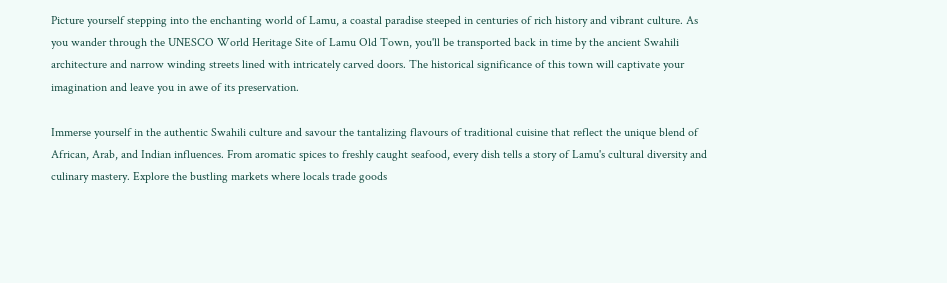Picture yourself stepping into the enchanting world of Lamu, a coastal paradise steeped in centuries of rich history and vibrant culture. As you wander through the UNESCO World Heritage Site of Lamu Old Town, you'll be transported back in time by the ancient Swahili architecture and narrow winding streets lined with intricately carved doors. The historical significance of this town will captivate your imagination and leave you in awe of its preservation.

Immerse yourself in the authentic Swahili culture and savour the tantalizing flavours of traditional cuisine that reflect the unique blend of African, Arab, and Indian influences. From aromatic spices to freshly caught seafood, every dish tells a story of Lamu's cultural diversity and culinary mastery. Explore the bustling markets where locals trade goods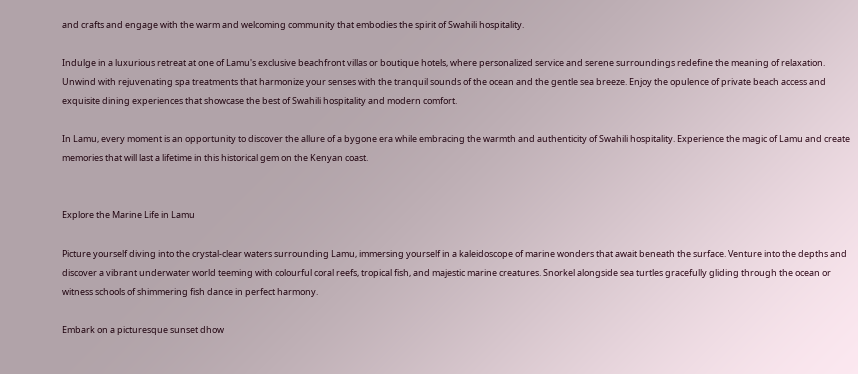and crafts and engage with the warm and welcoming community that embodies the spirit of Swahili hospitality.

Indulge in a luxurious retreat at one of Lamu's exclusive beachfront villas or boutique hotels, where personalized service and serene surroundings redefine the meaning of relaxation. Unwind with rejuvenating spa treatments that harmonize your senses with the tranquil sounds of the ocean and the gentle sea breeze. Enjoy the opulence of private beach access and exquisite dining experiences that showcase the best of Swahili hospitality and modern comfort.

In Lamu, every moment is an opportunity to discover the allure of a bygone era while embracing the warmth and authenticity of Swahili hospitality. Experience the magic of Lamu and create memories that will last a lifetime in this historical gem on the Kenyan coast.


Explore the Marine Life in Lamu

Picture yourself diving into the crystal-clear waters surrounding Lamu, immersing yourself in a kaleidoscope of marine wonders that await beneath the surface. Venture into the depths and discover a vibrant underwater world teeming with colourful coral reefs, tropical fish, and majestic marine creatures. Snorkel alongside sea turtles gracefully gliding through the ocean or witness schools of shimmering fish dance in perfect harmony.

Embark on a picturesque sunset dhow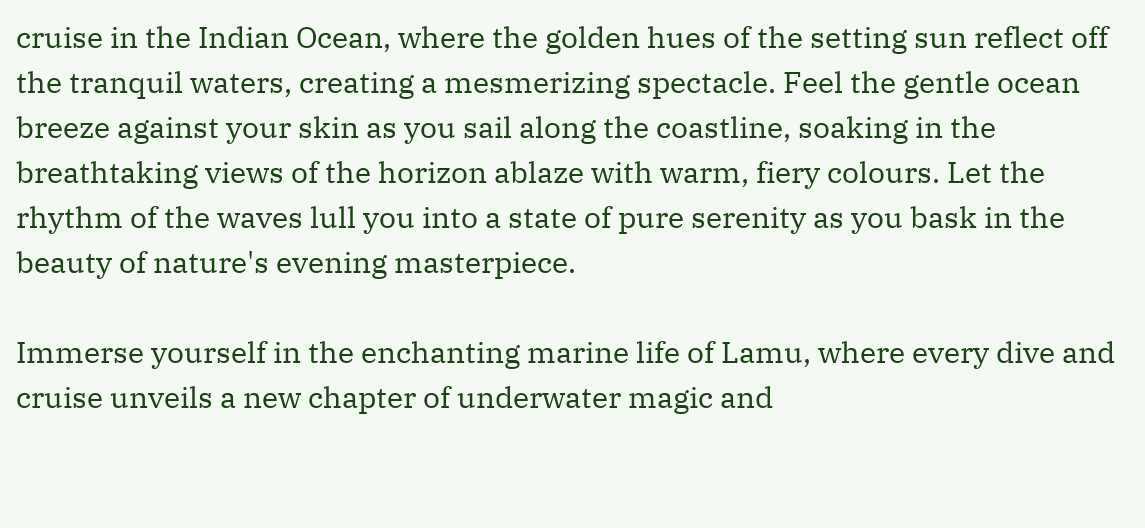cruise in the Indian Ocean, where the golden hues of the setting sun reflect off the tranquil waters, creating a mesmerizing spectacle. Feel the gentle ocean breeze against your skin as you sail along the coastline, soaking in the breathtaking views of the horizon ablaze with warm, fiery colours. Let the rhythm of the waves lull you into a state of pure serenity as you bask in the beauty of nature's evening masterpiece.

Immerse yourself in the enchanting marine life of Lamu, where every dive and cruise unveils a new chapter of underwater magic and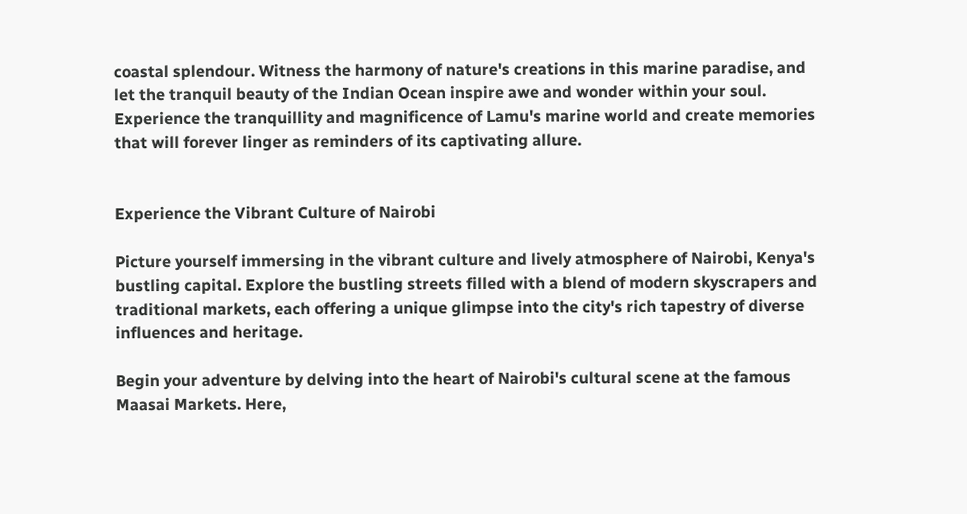coastal splendour. Witness the harmony of nature's creations in this marine paradise, and let the tranquil beauty of the Indian Ocean inspire awe and wonder within your soul. Experience the tranquillity and magnificence of Lamu's marine world and create memories that will forever linger as reminders of its captivating allure.


Experience the Vibrant Culture of Nairobi

Picture yourself immersing in the vibrant culture and lively atmosphere of Nairobi, Kenya's bustling capital. Explore the bustling streets filled with a blend of modern skyscrapers and traditional markets, each offering a unique glimpse into the city's rich tapestry of diverse influences and heritage.

Begin your adventure by delving into the heart of Nairobi's cultural scene at the famous Maasai Markets. Here,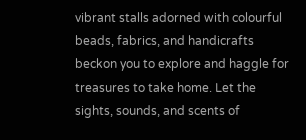vibrant stalls adorned with colourful beads, fabrics, and handicrafts beckon you to explore and haggle for treasures to take home. Let the sights, sounds, and scents of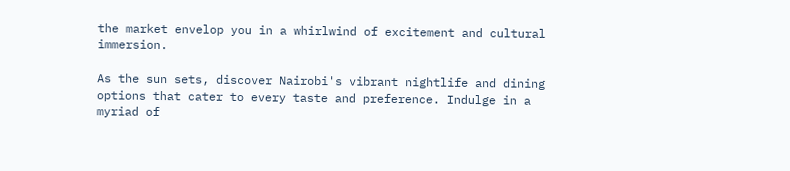the market envelop you in a whirlwind of excitement and cultural immersion.

As the sun sets, discover Nairobi's vibrant nightlife and dining options that cater to every taste and preference. Indulge in a myriad of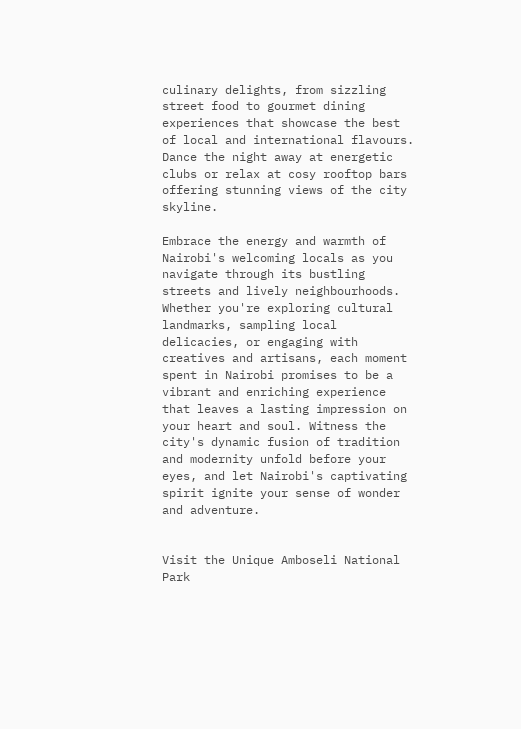culinary delights, from sizzling street food to gourmet dining experiences that showcase the best of local and international flavours. Dance the night away at energetic clubs or relax at cosy rooftop bars offering stunning views of the city skyline.

Embrace the energy and warmth of Nairobi's welcoming locals as you navigate through its bustling streets and lively neighbourhoods. Whether you're exploring cultural landmarks, sampling local delicacies, or engaging with creatives and artisans, each moment spent in Nairobi promises to be a vibrant and enriching experience that leaves a lasting impression on your heart and soul. Witness the city's dynamic fusion of tradition and modernity unfold before your eyes, and let Nairobi's captivating spirit ignite your sense of wonder and adventure.


Visit the Unique Amboseli National Park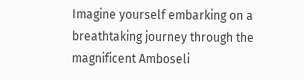Imagine yourself embarking on a breathtaking journey through the magnificent Amboseli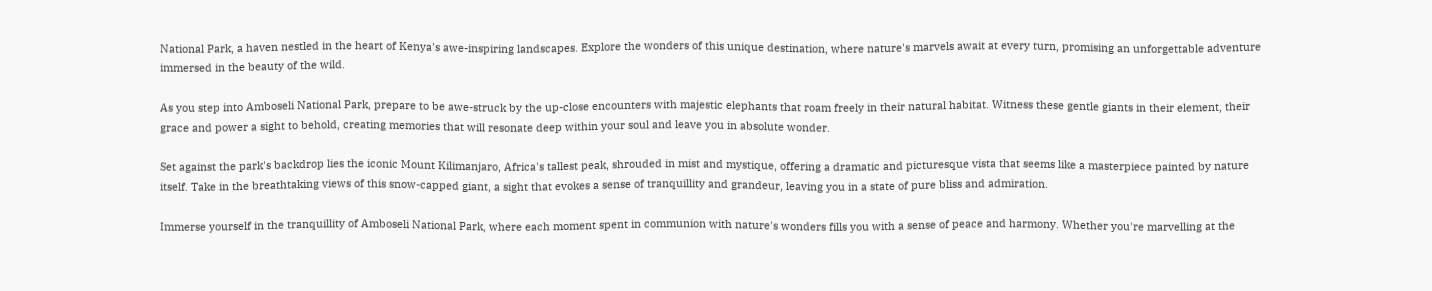National Park, a haven nestled in the heart of Kenya's awe-inspiring landscapes. Explore the wonders of this unique destination, where nature's marvels await at every turn, promising an unforgettable adventure immersed in the beauty of the wild.

As you step into Amboseli National Park, prepare to be awe-struck by the up-close encounters with majestic elephants that roam freely in their natural habitat. Witness these gentle giants in their element, their grace and power a sight to behold, creating memories that will resonate deep within your soul and leave you in absolute wonder.

Set against the park's backdrop lies the iconic Mount Kilimanjaro, Africa's tallest peak, shrouded in mist and mystique, offering a dramatic and picturesque vista that seems like a masterpiece painted by nature itself. Take in the breathtaking views of this snow-capped giant, a sight that evokes a sense of tranquillity and grandeur, leaving you in a state of pure bliss and admiration.

Immerse yourself in the tranquillity of Amboseli National Park, where each moment spent in communion with nature's wonders fills you with a sense of peace and harmony. Whether you're marvelling at the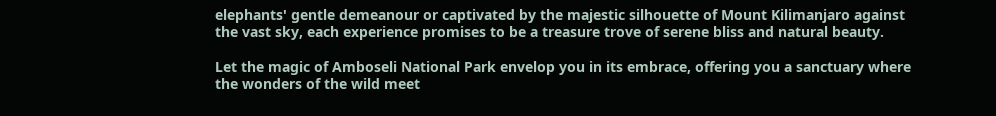elephants' gentle demeanour or captivated by the majestic silhouette of Mount Kilimanjaro against the vast sky, each experience promises to be a treasure trove of serene bliss and natural beauty.

Let the magic of Amboseli National Park envelop you in its embrace, offering you a sanctuary where the wonders of the wild meet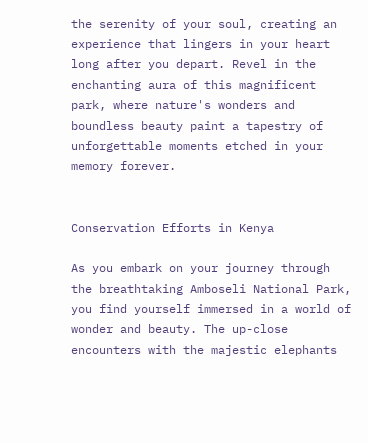the serenity of your soul, creating an experience that lingers in your heart long after you depart. Revel in the enchanting aura of this magnificent park, where nature's wonders and boundless beauty paint a tapestry of unforgettable moments etched in your memory forever.


Conservation Efforts in Kenya

As you embark on your journey through the breathtaking Amboseli National Park, you find yourself immersed in a world of wonder and beauty. The up-close encounters with the majestic elephants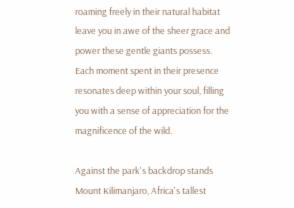roaming freely in their natural habitat leave you in awe of the sheer grace and power these gentle giants possess. Each moment spent in their presence resonates deep within your soul, filling you with a sense of appreciation for the magnificence of the wild.

Against the park's backdrop stands Mount Kilimanjaro, Africa's tallest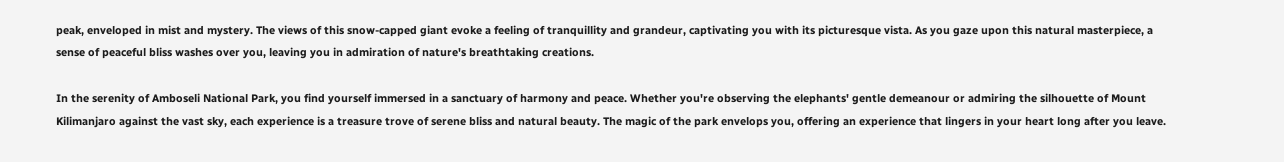peak, enveloped in mist and mystery. The views of this snow-capped giant evoke a feeling of tranquillity and grandeur, captivating you with its picturesque vista. As you gaze upon this natural masterpiece, a sense of peaceful bliss washes over you, leaving you in admiration of nature's breathtaking creations.

In the serenity of Amboseli National Park, you find yourself immersed in a sanctuary of harmony and peace. Whether you're observing the elephants' gentle demeanour or admiring the silhouette of Mount Kilimanjaro against the vast sky, each experience is a treasure trove of serene bliss and natural beauty. The magic of the park envelops you, offering an experience that lingers in your heart long after you leave.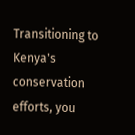Transitioning to Kenya's conservation efforts, you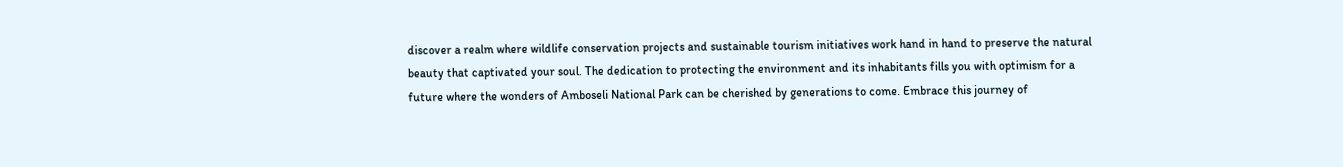discover a realm where wildlife conservation projects and sustainable tourism initiatives work hand in hand to preserve the natural beauty that captivated your soul. The dedication to protecting the environment and its inhabitants fills you with optimism for a future where the wonders of Amboseli National Park can be cherished by generations to come. Embrace this journey of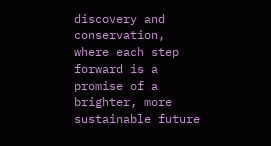discovery and conservation, where each step forward is a promise of a brighter, more sustainable future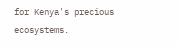for Kenya's precious ecosystems.